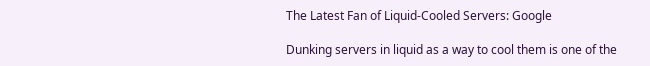The Latest Fan of Liquid-Cooled Servers: Google

Dunking servers in liquid as a way to cool them is one of the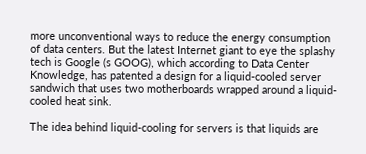more unconventional ways to reduce the energy consumption of data centers. But the latest Internet giant to eye the splashy tech is Google (s GOOG), which according to Data Center Knowledge, has patented a design for a liquid-cooled server sandwich that uses two motherboards wrapped around a liquid-cooled heat sink.

The idea behind liquid-cooling for servers is that liquids are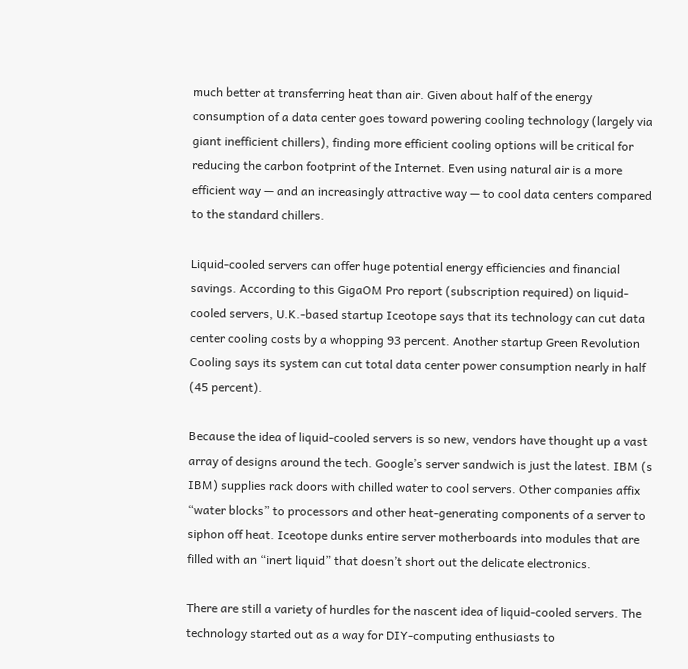much better at transferring heat than air. Given about half of the energy consumption of a data center goes toward powering cooling technology (largely via giant inefficient chillers), finding more efficient cooling options will be critical for reducing the carbon footprint of the Internet. Even using natural air is a more efficient way — and an increasingly attractive way — to cool data centers compared to the standard chillers.

Liquid-cooled servers can offer huge potential energy efficiencies and financial savings. According to this GigaOM Pro report (subscription required) on liquid-cooled servers, U.K.-based startup Iceotope says that its technology can cut data center cooling costs by a whopping 93 percent. Another startup Green Revolution Cooling says its system can cut total data center power consumption nearly in half (45 percent).

Because the idea of liquid-cooled servers is so new, vendors have thought up a vast array of designs around the tech. Google’s server sandwich is just the latest. IBM (s IBM) supplies rack doors with chilled water to cool servers. Other companies affix “water blocks” to processors and other heat-generating components of a server to siphon off heat. Iceotope dunks entire server motherboards into modules that are filled with an “inert liquid” that doesn’t short out the delicate electronics.

There are still a variety of hurdles for the nascent idea of liquid-cooled servers. The technology started out as a way for DIY-computing enthusiasts to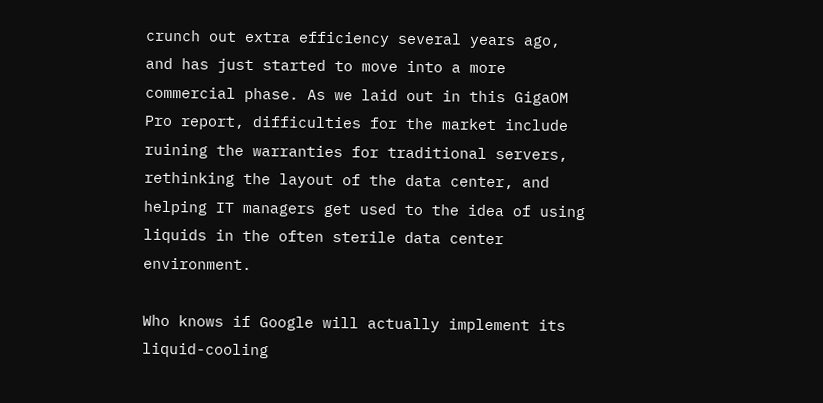crunch out extra efficiency several years ago, and has just started to move into a more commercial phase. As we laid out in this GigaOM Pro report, difficulties for the market include ruining the warranties for traditional servers, rethinking the layout of the data center, and helping IT managers get used to the idea of using liquids in the often sterile data center environment.

Who knows if Google will actually implement its liquid-cooling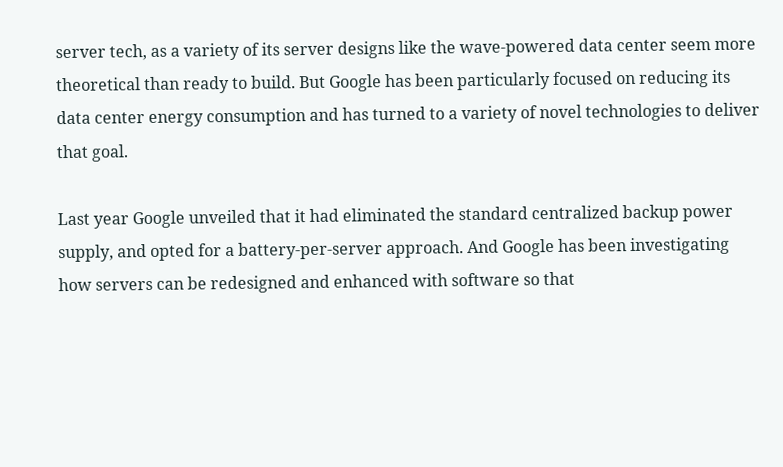server tech, as a variety of its server designs like the wave-powered data center seem more theoretical than ready to build. But Google has been particularly focused on reducing its data center energy consumption and has turned to a variety of novel technologies to deliver that goal.

Last year Google unveiled that it had eliminated the standard centralized backup power supply, and opted for a battery-per-server approach. And Google has been investigating how servers can be redesigned and enhanced with software so that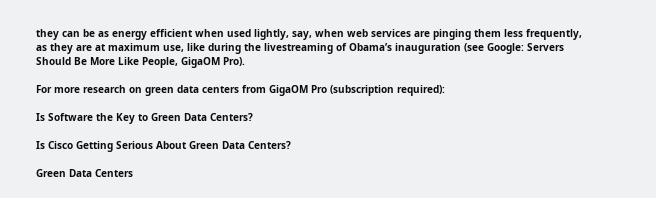they can be as energy efficient when used lightly, say, when web services are pinging them less frequently, as they are at maximum use, like during the livestreaming of Obama’s inauguration (see Google: Servers Should Be More Like People, GigaOM Pro).

For more research on green data centers from GigaOM Pro (subscription required):

Is Software the Key to Green Data Centers?

Is Cisco Getting Serious About Green Data Centers?

Green Data Centers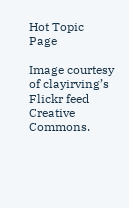Hot Topic Page

Image courtesy of clayirving’s Flickr feed Creative Commons.